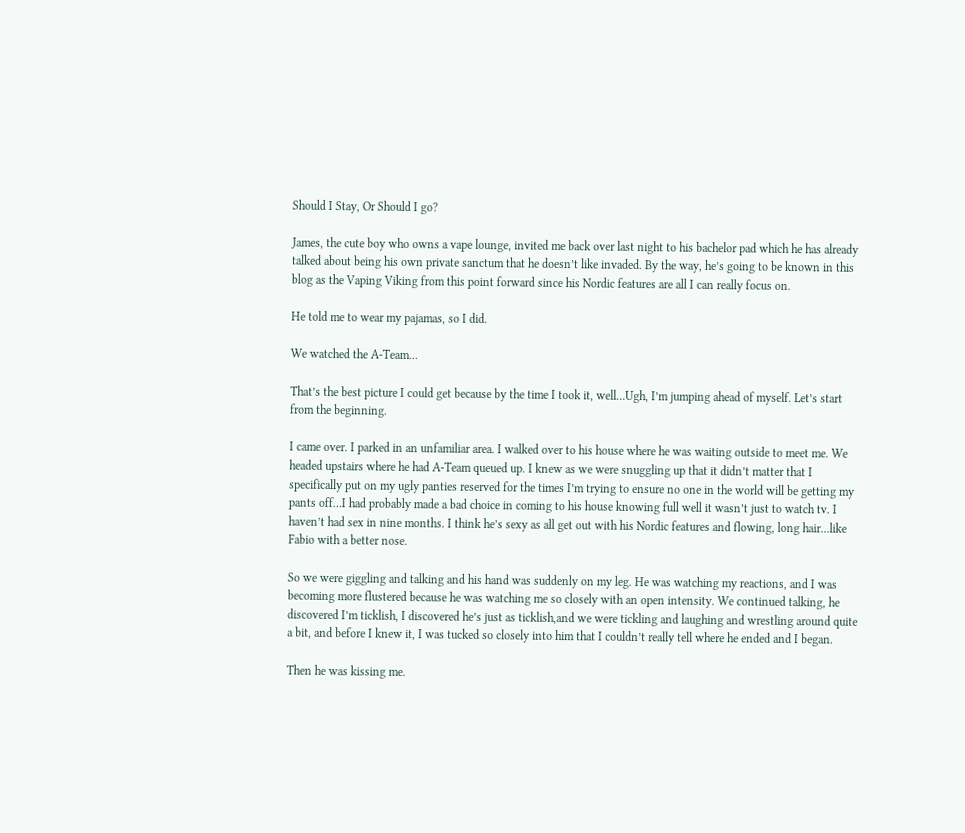Should I Stay, Or Should I go?

James, the cute boy who owns a vape lounge, invited me back over last night to his bachelor pad which he has already talked about being his own private sanctum that he doesn’t like invaded. By the way, he’s going to be known in this blog as the Vaping Viking from this point forward since his Nordic features are all I can really focus on.

He told me to wear my pajamas, so I did.

We watched the A-Team…

That’s the best picture I could get because by the time I took it, well…Ugh, I’m jumping ahead of myself. Let’s start from the beginning.

I came over. I parked in an unfamiliar area. I walked over to his house where he was waiting outside to meet me. We headed upstairs where he had A-Team queued up. I knew as we were snuggling up that it didn’t matter that I specifically put on my ugly panties reserved for the times I’m trying to ensure no one in the world will be getting my pants off…I had probably made a bad choice in coming to his house knowing full well it wasn’t just to watch tv. I haven’t had sex in nine months. I think he’s sexy as all get out with his Nordic features and flowing, long hair…like Fabio with a better nose.

So we were giggling and talking and his hand was suddenly on my leg. He was watching my reactions, and I was becoming more flustered because he was watching me so closely with an open intensity. We continued talking, he discovered I’m ticklish, I discovered he’s just as ticklish,and we were tickling and laughing and wrestling around quite a bit, and before I knew it, I was tucked so closely into him that I couldn’t really tell where he ended and I began.

Then he was kissing me.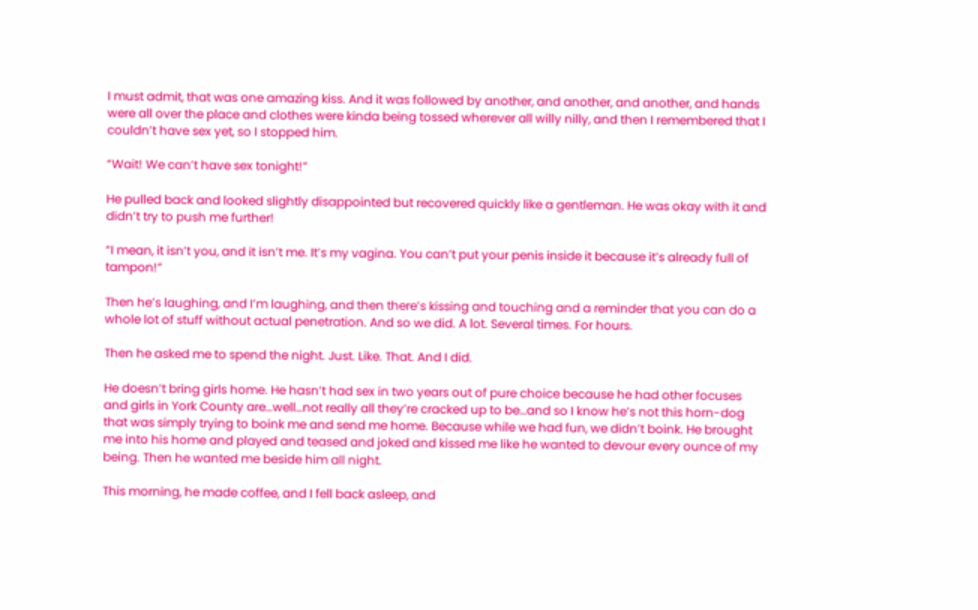I must admit, that was one amazing kiss. And it was followed by another, and another, and another, and hands were all over the place and clothes were kinda being tossed wherever all willy nilly, and then I remembered that I couldn’t have sex yet, so I stopped him.

“Wait! We can’t have sex tonight!”

He pulled back and looked slightly disappointed but recovered quickly like a gentleman. He was okay with it and didn’t try to push me further!

“I mean, it isn’t you, and it isn’t me. It’s my vagina. You can’t put your penis inside it because it’s already full of tampon!”

Then he’s laughing, and I’m laughing, and then there’s kissing and touching and a reminder that you can do a whole lot of stuff without actual penetration. And so we did. A lot. Several times. For hours.

Then he asked me to spend the night. Just. Like. That. And I did.

He doesn’t bring girls home. He hasn’t had sex in two years out of pure choice because he had other focuses and girls in York County are…well…not really all they’re cracked up to be…and so I know he’s not this horn-dog that was simply trying to boink me and send me home. Because while we had fun, we didn’t boink. He brought me into his home and played and teased and joked and kissed me like he wanted to devour every ounce of my being. Then he wanted me beside him all night.

This morning, he made coffee, and I fell back asleep, and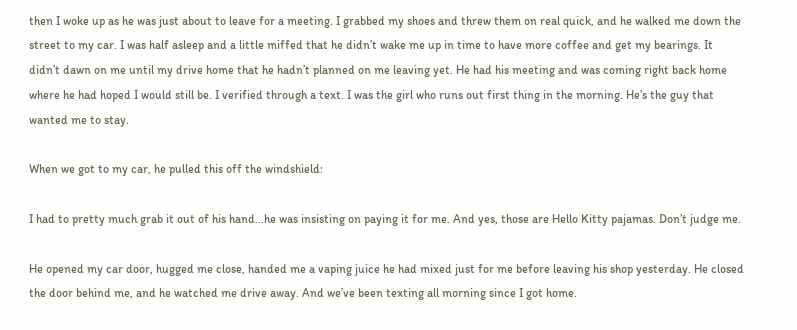then I woke up as he was just about to leave for a meeting. I grabbed my shoes and threw them on real quick, and he walked me down the street to my car. I was half asleep and a little miffed that he didn’t wake me up in time to have more coffee and get my bearings. It didn’t dawn on me until my drive home that he hadn’t planned on me leaving yet. He had his meeting and was coming right back home where he had hoped I would still be. I verified through a text. I was the girl who runs out first thing in the morning. He’s the guy that wanted me to stay.

When we got to my car, he pulled this off the windshield:

I had to pretty much grab it out of his hand…he was insisting on paying it for me. And yes, those are Hello Kitty pajamas. Don’t judge me.

He opened my car door, hugged me close, handed me a vaping juice he had mixed just for me before leaving his shop yesterday. He closed the door behind me, and he watched me drive away. And we’ve been texting all morning since I got home.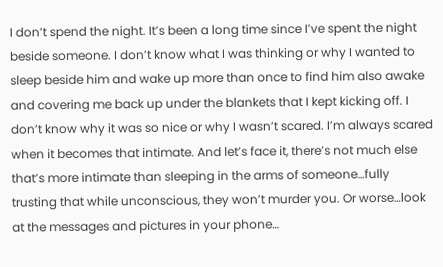I don’t spend the night. It’s been a long time since I’ve spent the night beside someone. I don’t know what I was thinking or why I wanted to sleep beside him and wake up more than once to find him also awake and covering me back up under the blankets that I kept kicking off. I don’t know why it was so nice or why I wasn’t scared. I’m always scared when it becomes that intimate. And let’s face it, there’s not much else that’s more intimate than sleeping in the arms of someone…fully trusting that while unconscious, they won’t murder you. Or worse…look at the messages and pictures in your phone…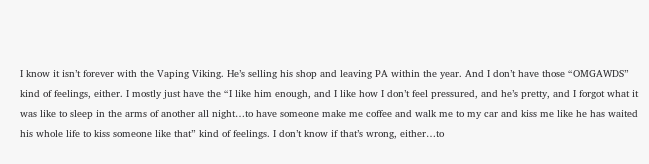I know it isn’t forever with the Vaping Viking. He’s selling his shop and leaving PA within the year. And I don’t have those “OMGAWDS” kind of feelings, either. I mostly just have the “I like him enough, and I like how I don’t feel pressured, and he’s pretty, and I forgot what it was like to sleep in the arms of another all night…to have someone make me coffee and walk me to my car and kiss me like he has waited his whole life to kiss someone like that” kind of feelings. I don’t know if that’s wrong, either…to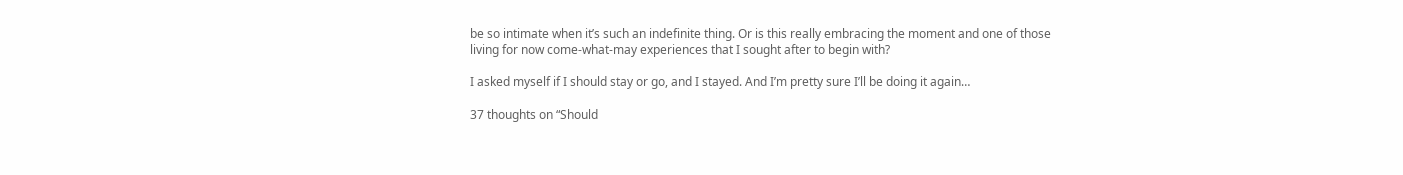be so intimate when it’s such an indefinite thing. Or is this really embracing the moment and one of those living for now come-what-may experiences that I sought after to begin with?

I asked myself if I should stay or go, and I stayed. And I’m pretty sure I’ll be doing it again…

37 thoughts on “Should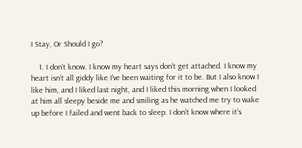I Stay, Or Should I go?

    1. I don’t know. I know my heart says don’t get attached. I know my heart isn’t all giddy like I’ve been waiting for it to be. But I also know I like him, and I liked last night, and I liked this morning when I looked at him all sleepy beside me and smiling as he watched me try to wake up before I failed and went back to sleep. I don’t know where it’s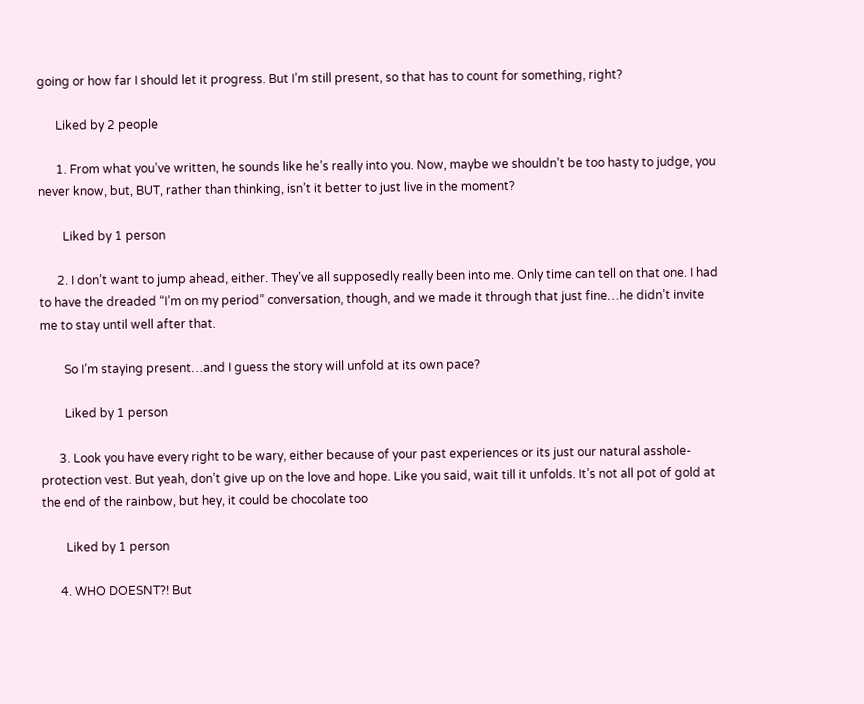going or how far I should let it progress. But I’m still present, so that has to count for something, right?

      Liked by 2 people

      1. From what you’ve written, he sounds like he’s really into you. Now, maybe we shouldn’t be too hasty to judge, you never know, but, BUT, rather than thinking, isn’t it better to just live in the moment?

        Liked by 1 person

      2. I don’t want to jump ahead, either. They’ve all supposedly really been into me. Only time can tell on that one. I had to have the dreaded “I’m on my period” conversation, though, and we made it through that just fine…he didn’t invite me to stay until well after that.

        So I’m staying present…and I guess the story will unfold at its own pace?

        Liked by 1 person

      3. Look you have every right to be wary, either because of your past experiences or its just our natural asshole-protection vest. But yeah, don’t give up on the love and hope. Like you said, wait till it unfolds. It’s not all pot of gold at the end of the rainbow, but hey, it could be chocolate too

        Liked by 1 person

      4. WHO DOESNT?! But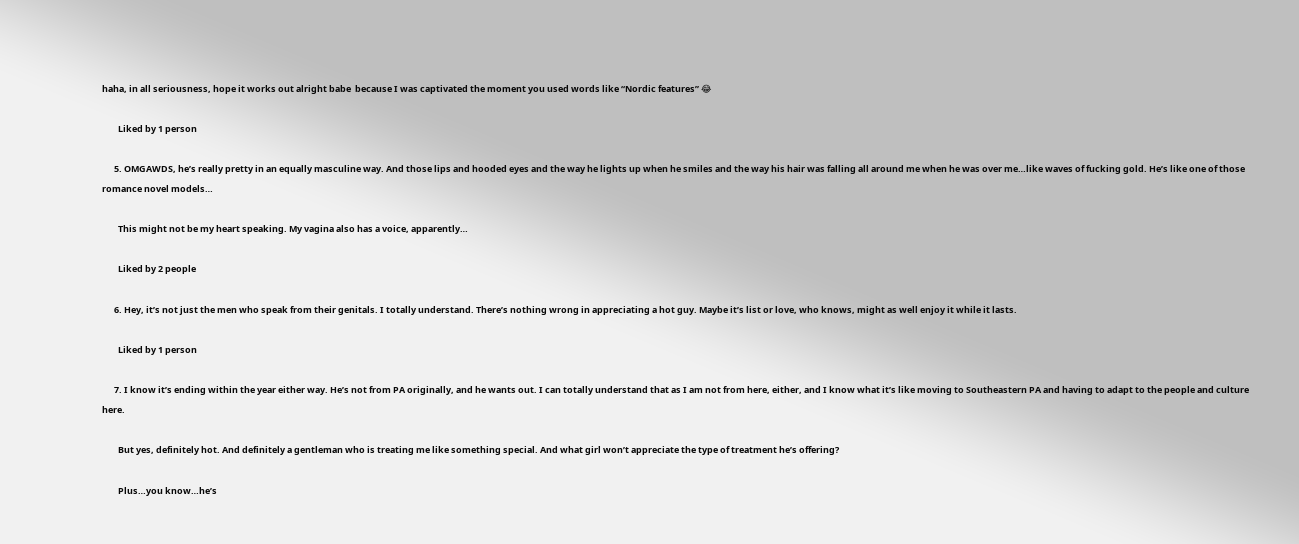haha, in all seriousness, hope it works out alright babe  because I was captivated the moment you used words like “Nordic features” 😂

        Liked by 1 person

      5. OMGAWDS, he’s really pretty in an equally masculine way. And those lips and hooded eyes and the way he lights up when he smiles and the way his hair was falling all around me when he was over me…like waves of fucking gold. He’s like one of those romance novel models…

        This might not be my heart speaking. My vagina also has a voice, apparently…

        Liked by 2 people

      6. Hey, it’s not just the men who speak from their genitals. I totally understand. There’s nothing wrong in appreciating a hot guy. Maybe it’s list or love, who knows, might as well enjoy it while it lasts.

        Liked by 1 person

      7. I know it’s ending within the year either way. He’s not from PA originally, and he wants out. I can totally understand that as I am not from here, either, and I know what it’s like moving to Southeastern PA and having to adapt to the people and culture here.

        But yes, definitely hot. And definitely a gentleman who is treating me like something special. And what girl won’t appreciate the type of treatment he’s offering?

        Plus…you know…he’s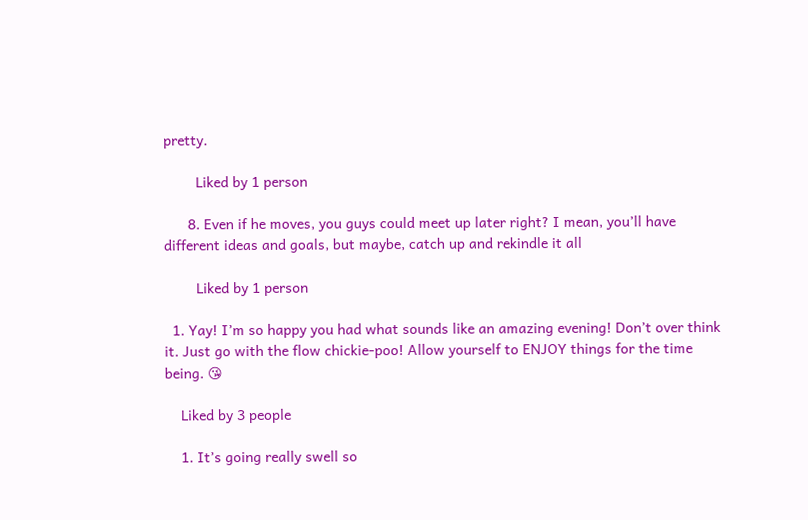pretty.

        Liked by 1 person

      8. Even if he moves, you guys could meet up later right? I mean, you’ll have different ideas and goals, but maybe, catch up and rekindle it all

        Liked by 1 person

  1. Yay! I’m so happy you had what sounds like an amazing evening! Don’t over think it. Just go with the flow chickie-poo! Allow yourself to ENJOY things for the time being. 😘

    Liked by 3 people

    1. It’s going really swell so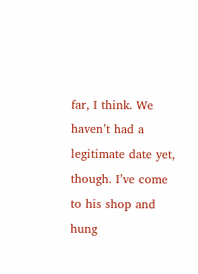far, I think. We haven’t had a legitimate date yet, though. I’ve come to his shop and hung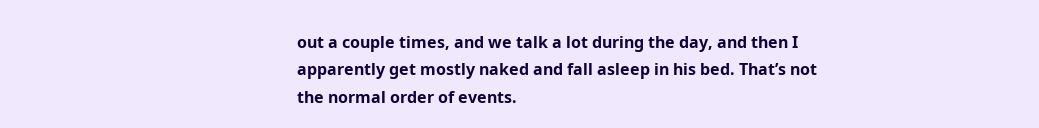out a couple times, and we talk a lot during the day, and then I apparently get mostly naked and fall asleep in his bed. That’s not the normal order of events.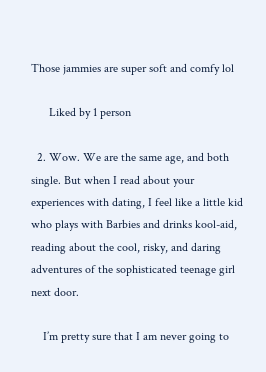Those jammies are super soft and comfy lol

      Liked by 1 person

  2. Wow. We are the same age, and both single. But when I read about your experiences with dating, I feel like a little kid who plays with Barbies and drinks kool-aid, reading about the cool, risky, and daring adventures of the sophisticated teenage girl next door.

    I’m pretty sure that I am never going to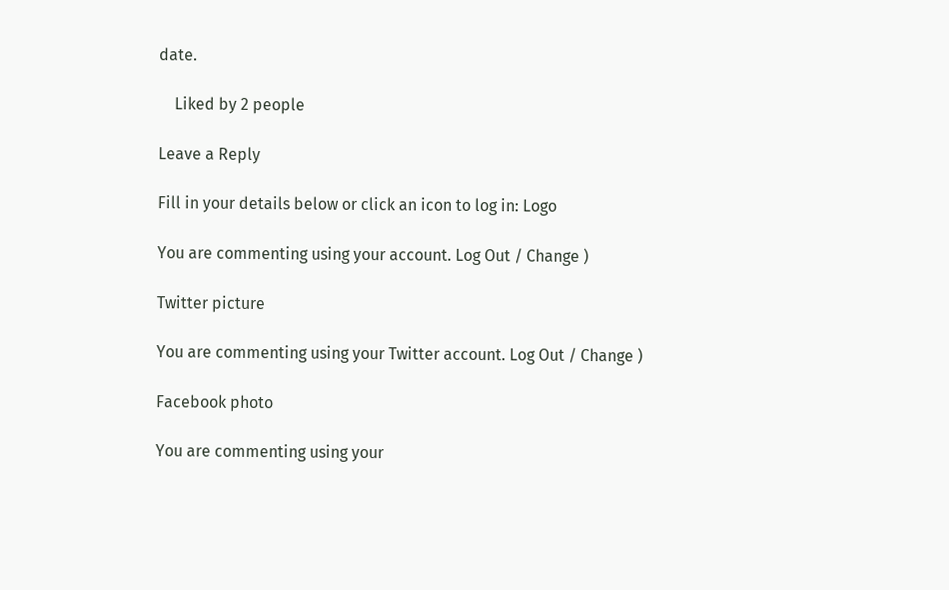date.

    Liked by 2 people

Leave a Reply

Fill in your details below or click an icon to log in: Logo

You are commenting using your account. Log Out / Change )

Twitter picture

You are commenting using your Twitter account. Log Out / Change )

Facebook photo

You are commenting using your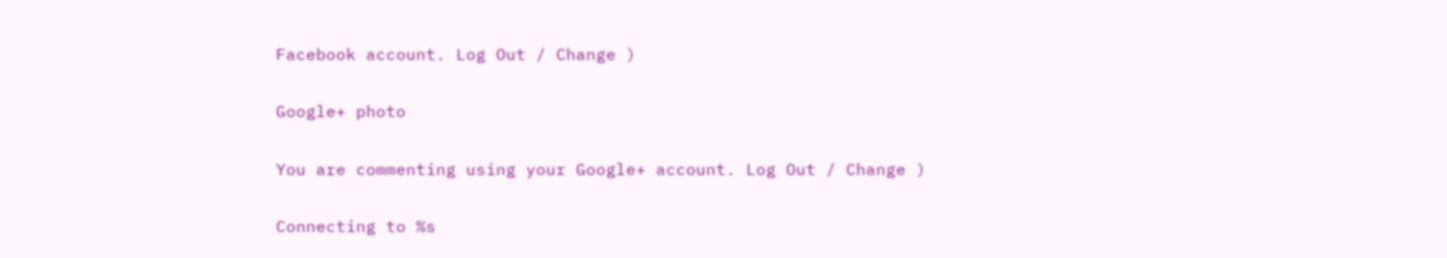Facebook account. Log Out / Change )

Google+ photo

You are commenting using your Google+ account. Log Out / Change )

Connecting to %s